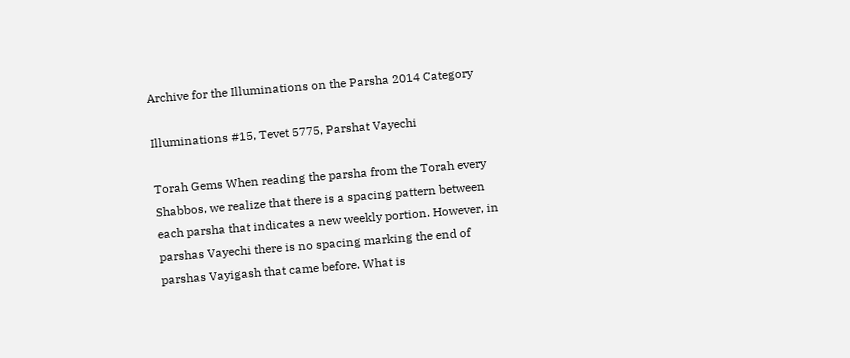Archive for the Illuminations on the Parsha 2014 Category

Illuminations #15, Tevet 5775, Parshat Vayechi

Torah Gems When reading the parsha from the Torah every Shabbos, we realize that there is a spacing pattern between each parsha that indicates a new weekly portion. However, in parshas Vayechi there is no spacing marking the end of parshas Vayigash that came before. What is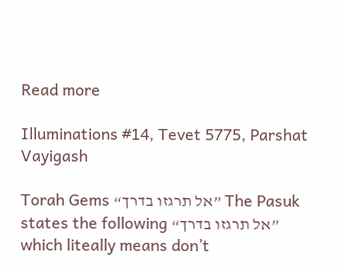Read more

Illuminations #14, Tevet 5775, Parshat Vayigash

Torah Gems “אל תרגזו בדרך” The Pasuk states the following “אל תרגזו בדרך” which liteally means don’t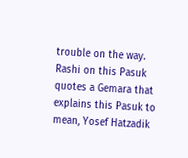trouble on the way. Rashi on this Pasuk quotes a Gemara that explains this Pasuk to mean, Yosef Hatzadik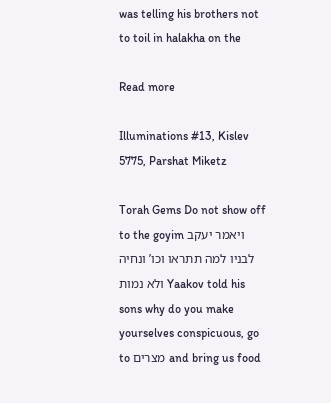was telling his brothers not to toil in halakha on the

Read more

Illuminations #13, Kislev 5775, Parshat Miketz

Torah Gems Do not show off to the goyim ויאמר יעקב לבניו למה תתראו וכו’ ונחיה ולא נמות Yaakov told his sons why do you make yourselves conspicuous, go to מצרים and bring us food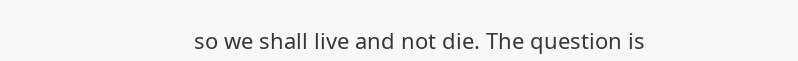so we shall live and not die. The question is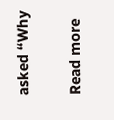asked “Why

Read more